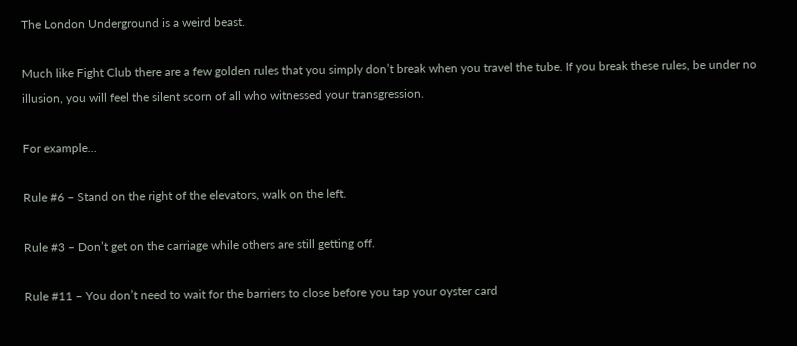The London Underground is a weird beast.

Much like Fight Club there are a few golden rules that you simply don’t break when you travel the tube. If you break these rules, be under no illusion, you will feel the silent scorn of all who witnessed your transgression.

For example…

Rule #6 – Stand on the right of the elevators, walk on the left.

Rule #3 – Don’t get on the carriage while others are still getting off.

Rule #11 – You don’t need to wait for the barriers to close before you tap your oyster card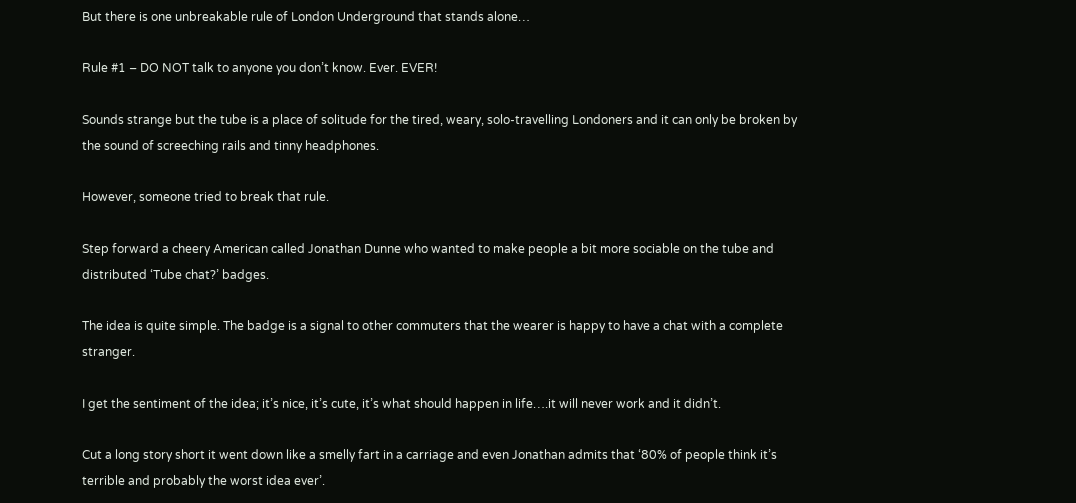But there is one unbreakable rule of London Underground that stands alone…

Rule #1 – DO NOT talk to anyone you don’t know. Ever. EVER!

Sounds strange but the tube is a place of solitude for the tired, weary, solo-travelling Londoners and it can only be broken by the sound of screeching rails and tinny headphones.

However, someone tried to break that rule.

Step forward a cheery American called Jonathan Dunne who wanted to make people a bit more sociable on the tube and distributed ‘Tube chat?’ badges.

The idea is quite simple. The badge is a signal to other commuters that the wearer is happy to have a chat with a complete stranger.

I get the sentiment of the idea; it’s nice, it’s cute, it’s what should happen in life….it will never work and it didn’t.

Cut a long story short it went down like a smelly fart in a carriage and even Jonathan admits that ‘80% of people think it’s terrible and probably the worst idea ever’.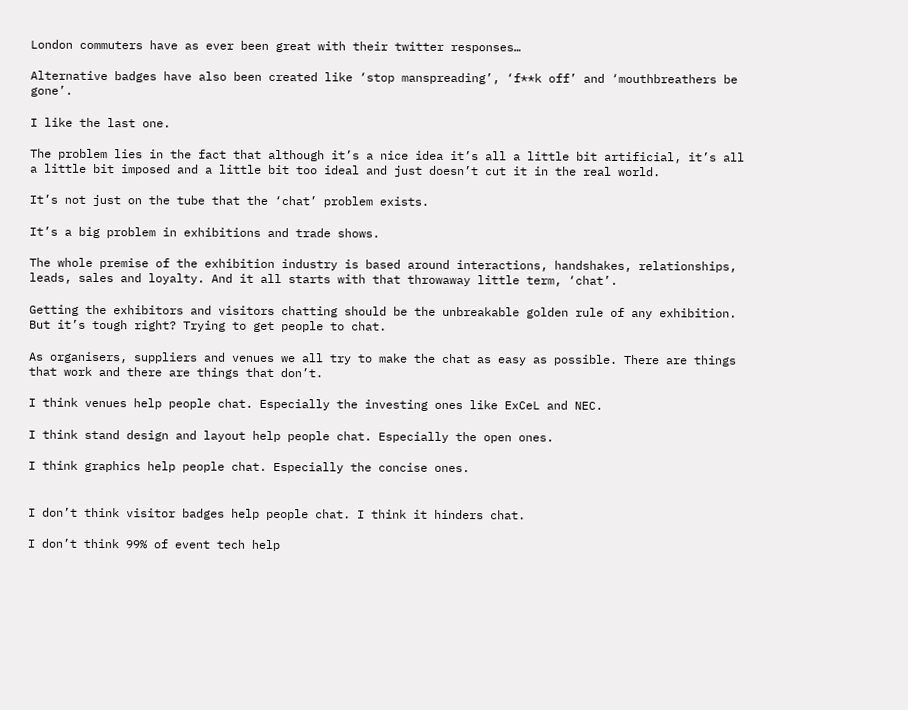London commuters have as ever been great with their twitter responses…

Alternative badges have also been created like ‘stop manspreading’, ‘f**k off’ and ‘mouthbreathers be gone’.

I like the last one.

The problem lies in the fact that although it’s a nice idea it’s all a little bit artificial, it’s all a little bit imposed and a little bit too ideal and just doesn’t cut it in the real world.

It’s not just on the tube that the ‘chat’ problem exists.

It’s a big problem in exhibitions and trade shows.

The whole premise of the exhibition industry is based around interactions, handshakes, relationships, leads, sales and loyalty. And it all starts with that throwaway little term, ‘chat’.

Getting the exhibitors and visitors chatting should be the unbreakable golden rule of any exhibition. But it’s tough right? Trying to get people to chat.

As organisers, suppliers and venues we all try to make the chat as easy as possible. There are things that work and there are things that don’t.

I think venues help people chat. Especially the investing ones like ExCeL and NEC.

I think stand design and layout help people chat. Especially the open ones.

I think graphics help people chat. Especially the concise ones.


I don’t think visitor badges help people chat. I think it hinders chat.

I don’t think 99% of event tech help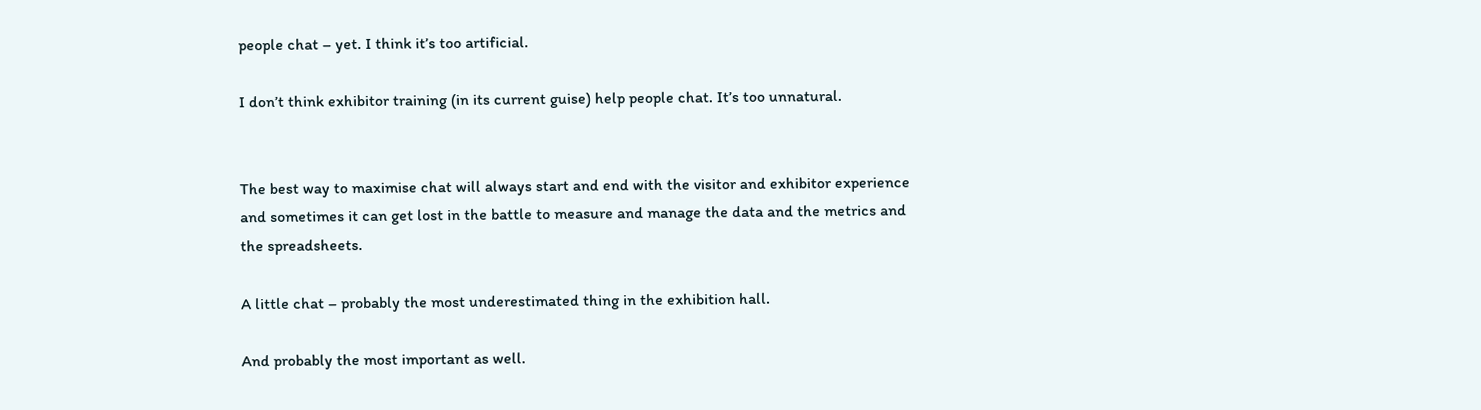people chat – yet. I think it’s too artificial.

I don’t think exhibitor training (in its current guise) help people chat. It’s too unnatural.


The best way to maximise chat will always start and end with the visitor and exhibitor experience and sometimes it can get lost in the battle to measure and manage the data and the metrics and the spreadsheets.

A little chat – probably the most underestimated thing in the exhibition hall.

And probably the most important as well.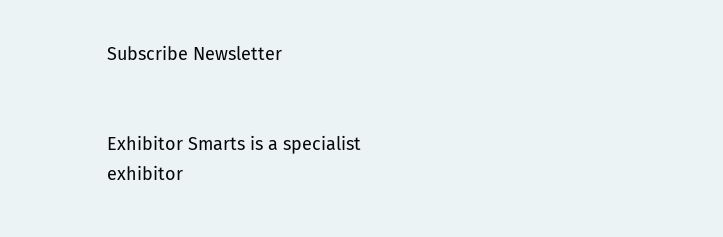Subscribe Newsletter


Exhibitor Smarts is a specialist exhibitor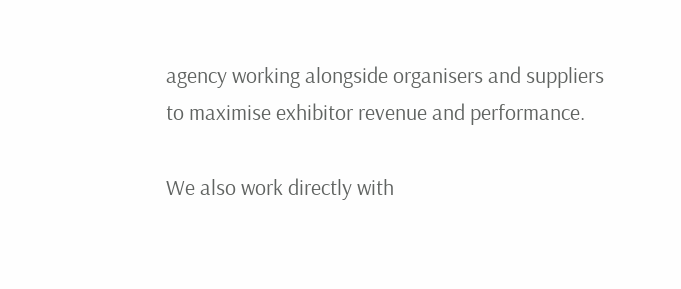agency working alongside organisers and suppliers to maximise exhibitor revenue and performance.

We also work directly with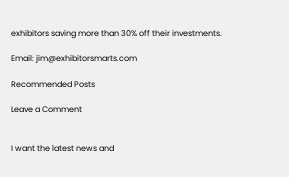exhibitors saving more than 30% off their investments.

Email: jim@exhibitorsmarts.com

Recommended Posts

Leave a Comment


I want the latest news and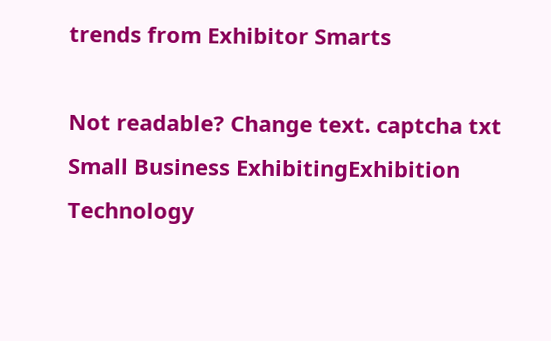trends from Exhibitor Smarts

Not readable? Change text. captcha txt
Small Business ExhibitingExhibition Technology